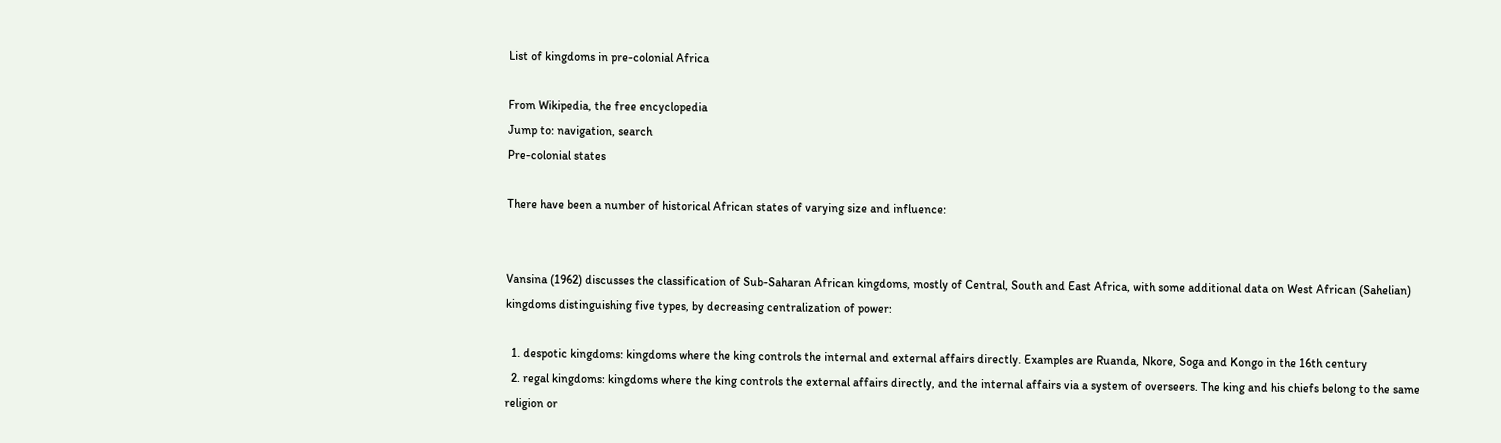List of kingdoms in pre-colonial Africa

From Wikipedia, the free encyclopedia
Jump to: navigation, search
Pre-colonial states

There have been a number of historical African states of varying size and influence:


Vansina (1962) discusses the classification of Sub-Saharan African kingdoms, mostly of Central, South and East Africa, with some additional data on West African (Sahelian) kingdoms distinguishing five types, by decreasing centralization of power:

  1. despotic kingdoms: kingdoms where the king controls the internal and external affairs directly. Examples are Ruanda, Nkore, Soga and Kongo in the 16th century
  2. regal kingdoms: kingdoms where the king controls the external affairs directly, and the internal affairs via a system of overseers. The king and his chiefs belong to the same religion or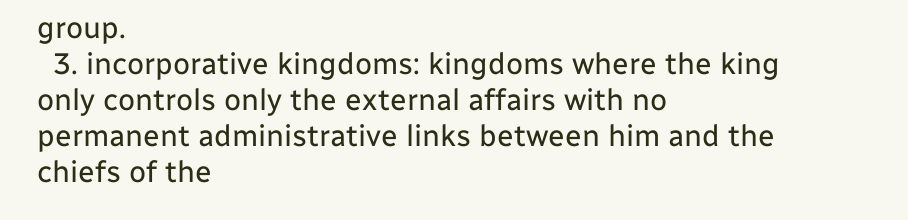group.
  3. incorporative kingdoms: kingdoms where the king only controls only the external affairs with no permanent administrative links between him and the chiefs of the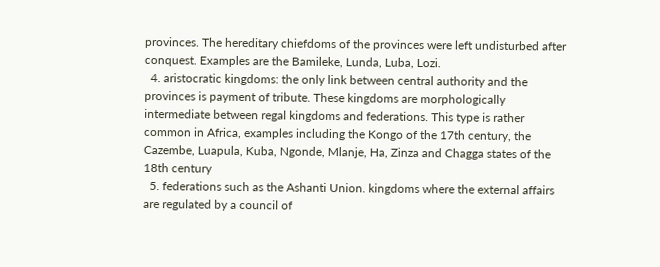provinces. The hereditary chiefdoms of the provinces were left undisturbed after conquest. Examples are the Bamileke, Lunda, Luba, Lozi.
  4. aristocratic kingdoms: the only link between central authority and the provinces is payment of tribute. These kingdoms are morphologically intermediate between regal kingdoms and federations. This type is rather common in Africa, examples including the Kongo of the 17th century, the Cazembe, Luapula, Kuba, Ngonde, Mlanje, Ha, Zinza and Chagga states of the 18th century
  5. federations such as the Ashanti Union. kingdoms where the external affairs are regulated by a council of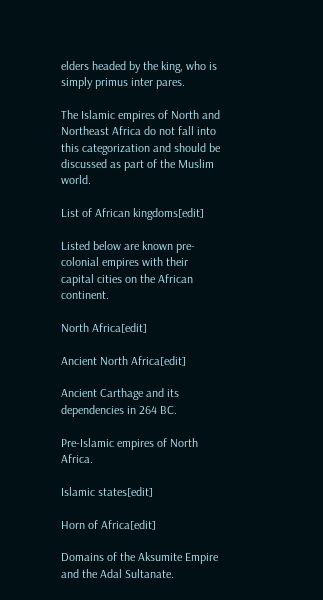elders headed by the king, who is simply primus inter pares.

The Islamic empires of North and Northeast Africa do not fall into this categorization and should be discussed as part of the Muslim world.

List of African kingdoms[edit]

Listed below are known pre-colonial empires with their capital cities on the African continent.

North Africa[edit]

Ancient North Africa[edit]

Ancient Carthage and its dependencies in 264 BC.

Pre-Islamic empires of North Africa.

Islamic states[edit]

Horn of Africa[edit]

Domains of the Aksumite Empire and the Adal Sultanate.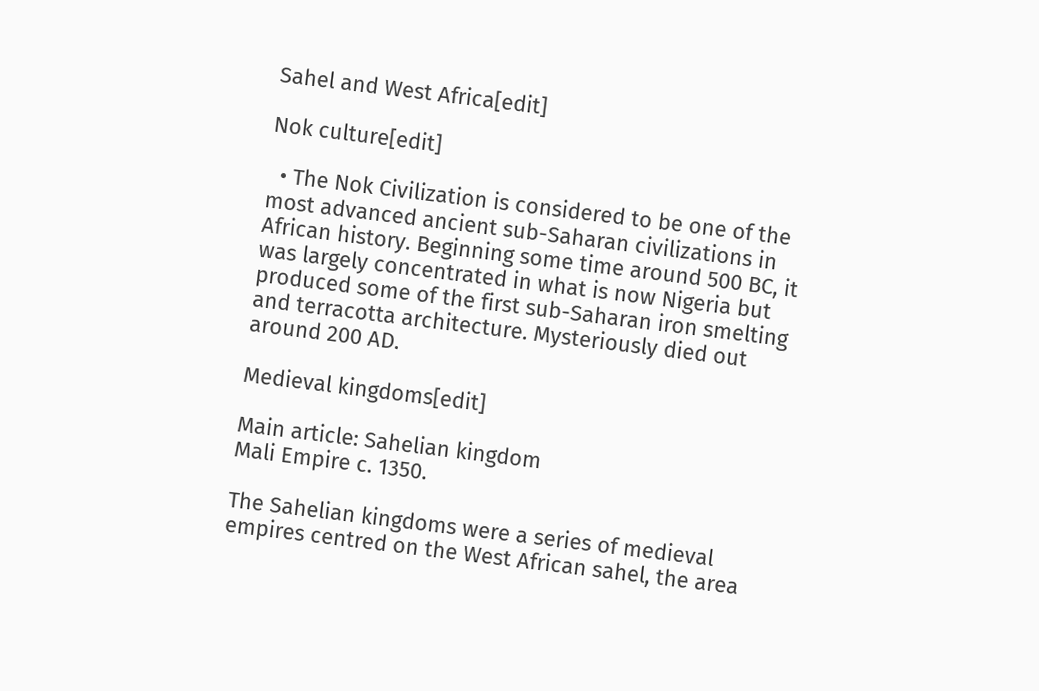Sahel and West Africa[edit]

Nok culture[edit]

  • The Nok Civilization is considered to be one of the most advanced ancient sub-Saharan civilizations in African history. Beginning some time around 500 BC, it was largely concentrated in what is now Nigeria but produced some of the first sub-Saharan iron smelting and terracotta architecture. Mysteriously died out around 200 AD.

Medieval kingdoms[edit]

Main article: Sahelian kingdom
Mali Empire c. 1350.

The Sahelian kingdoms were a series of medieval empires centred on the West African sahel, the area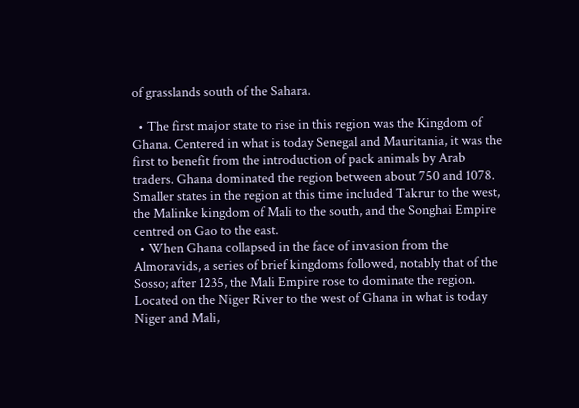of grasslands south of the Sahara.

  • The first major state to rise in this region was the Kingdom of Ghana. Centered in what is today Senegal and Mauritania, it was the first to benefit from the introduction of pack animals by Arab traders. Ghana dominated the region between about 750 and 1078. Smaller states in the region at this time included Takrur to the west, the Malinke kingdom of Mali to the south, and the Songhai Empire centred on Gao to the east.
  • When Ghana collapsed in the face of invasion from the Almoravids, a series of brief kingdoms followed, notably that of the Sosso; after 1235, the Mali Empire rose to dominate the region. Located on the Niger River to the west of Ghana in what is today Niger and Mali,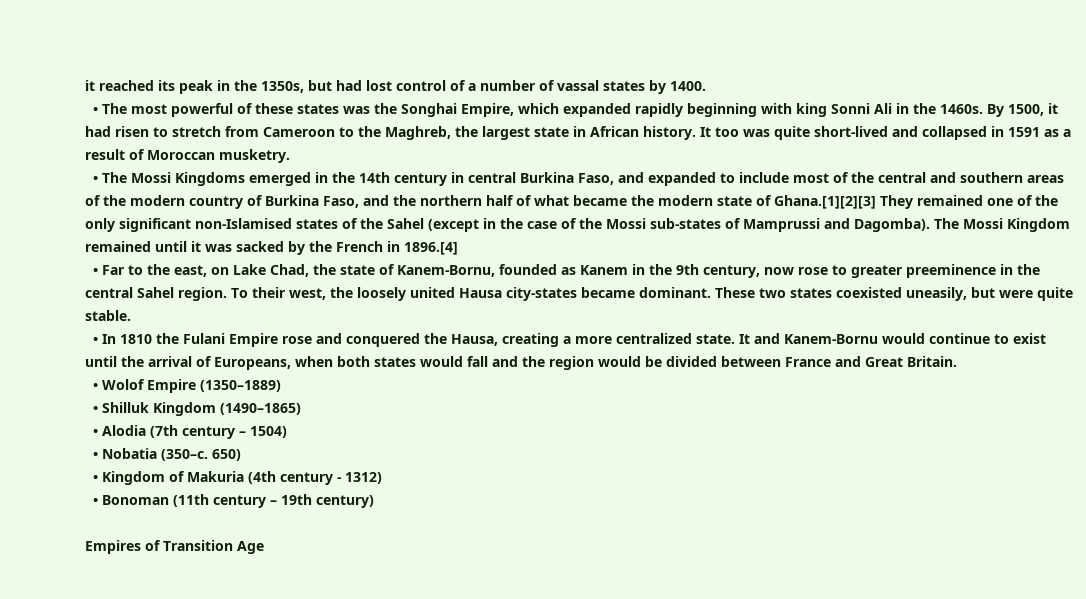it reached its peak in the 1350s, but had lost control of a number of vassal states by 1400.
  • The most powerful of these states was the Songhai Empire, which expanded rapidly beginning with king Sonni Ali in the 1460s. By 1500, it had risen to stretch from Cameroon to the Maghreb, the largest state in African history. It too was quite short-lived and collapsed in 1591 as a result of Moroccan musketry.
  • The Mossi Kingdoms emerged in the 14th century in central Burkina Faso, and expanded to include most of the central and southern areas of the modern country of Burkina Faso, and the northern half of what became the modern state of Ghana.[1][2][3] They remained one of the only significant non-Islamised states of the Sahel (except in the case of the Mossi sub-states of Mamprussi and Dagomba). The Mossi Kingdom remained until it was sacked by the French in 1896.[4]
  • Far to the east, on Lake Chad, the state of Kanem-Bornu, founded as Kanem in the 9th century, now rose to greater preeminence in the central Sahel region. To their west, the loosely united Hausa city-states became dominant. These two states coexisted uneasily, but were quite stable.
  • In 1810 the Fulani Empire rose and conquered the Hausa, creating a more centralized state. It and Kanem-Bornu would continue to exist until the arrival of Europeans, when both states would fall and the region would be divided between France and Great Britain.
  • Wolof Empire (1350–1889)
  • Shilluk Kingdom (1490–1865)
  • Alodia (7th century – 1504)
  • Nobatia (350–c. 650)
  • Kingdom of Makuria (4th century - 1312)
  • Bonoman (11th century – 19th century)

Empires of Transition Age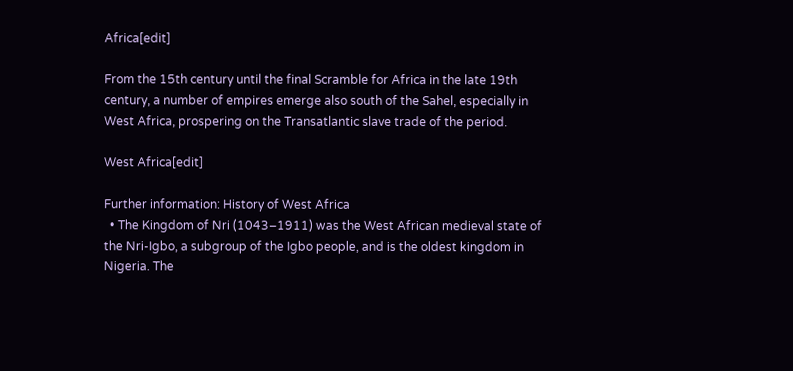Africa[edit]

From the 15th century until the final Scramble for Africa in the late 19th century, a number of empires emerge also south of the Sahel, especially in West Africa, prospering on the Transatlantic slave trade of the period.

West Africa[edit]

Further information: History of West Africa
  • The Kingdom of Nri (1043–1911) was the West African medieval state of the Nri-Igbo, a subgroup of the Igbo people, and is the oldest kingdom in Nigeria. The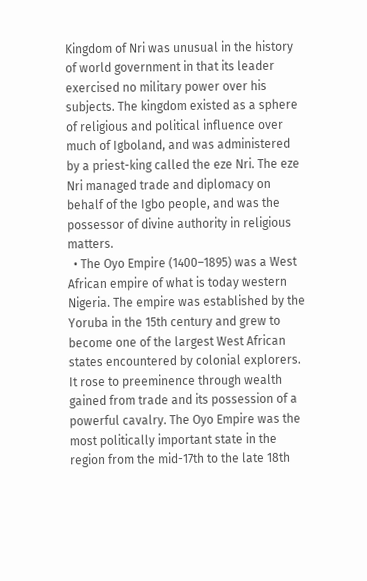Kingdom of Nri was unusual in the history of world government in that its leader exercised no military power over his subjects. The kingdom existed as a sphere of religious and political influence over much of Igboland, and was administered by a priest-king called the eze Nri. The eze Nri managed trade and diplomacy on behalf of the Igbo people, and was the possessor of divine authority in religious matters.
  • The Oyo Empire (1400–1895) was a West African empire of what is today western Nigeria. The empire was established by the Yoruba in the 15th century and grew to become one of the largest West African states encountered by colonial explorers. It rose to preeminence through wealth gained from trade and its possession of a powerful cavalry. The Oyo Empire was the most politically important state in the region from the mid-17th to the late 18th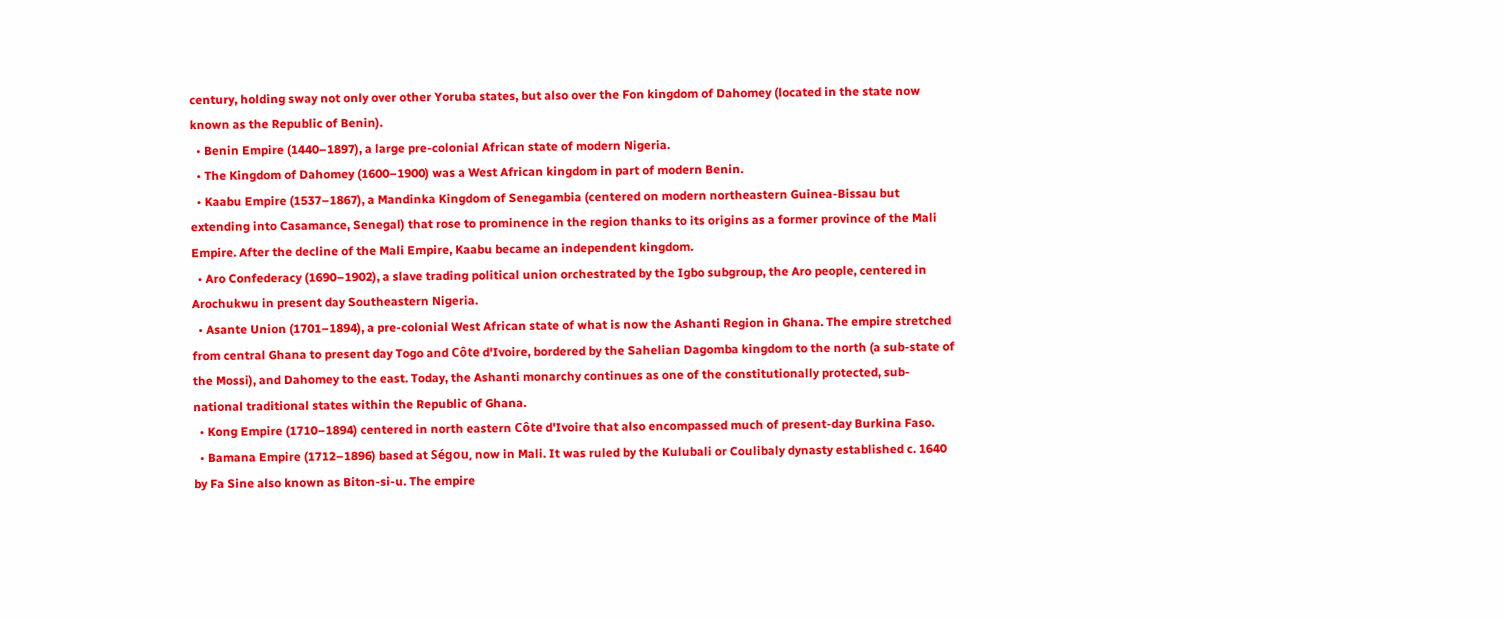century, holding sway not only over other Yoruba states, but also over the Fon kingdom of Dahomey (located in the state now known as the Republic of Benin).
  • Benin Empire (1440–1897), a large pre-colonial African state of modern Nigeria.
  • The Kingdom of Dahomey (1600–1900) was a West African kingdom in part of modern Benin.
  • Kaabu Empire (1537–1867), a Mandinka Kingdom of Senegambia (centered on modern northeastern Guinea-Bissau but extending into Casamance, Senegal) that rose to prominence in the region thanks to its origins as a former province of the Mali Empire. After the decline of the Mali Empire, Kaabu became an independent kingdom.
  • Aro Confederacy (1690–1902), a slave trading political union orchestrated by the Igbo subgroup, the Aro people, centered in Arochukwu in present day Southeastern Nigeria.
  • Asante Union (1701–1894), a pre-colonial West African state of what is now the Ashanti Region in Ghana. The empire stretched from central Ghana to present day Togo and Côte d'Ivoire, bordered by the Sahelian Dagomba kingdom to the north (a sub-state of the Mossi), and Dahomey to the east. Today, the Ashanti monarchy continues as one of the constitutionally protected, sub-national traditional states within the Republic of Ghana.
  • Kong Empire (1710–1894) centered in north eastern Côte d'Ivoire that also encompassed much of present-day Burkina Faso.
  • Bamana Empire (1712–1896) based at Ségou, now in Mali. It was ruled by the Kulubali or Coulibaly dynasty established c. 1640 by Fa Sine also known as Biton-si-u. The empire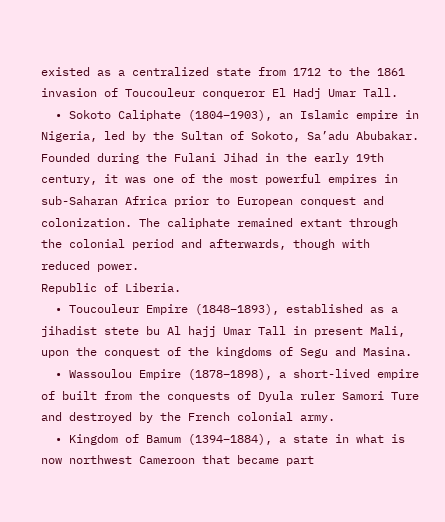existed as a centralized state from 1712 to the 1861 invasion of Toucouleur conqueror El Hadj Umar Tall.
  • Sokoto Caliphate (1804–1903), an Islamic empire in Nigeria, led by the Sultan of Sokoto, Sa’adu Abubakar. Founded during the Fulani Jihad in the early 19th century, it was one of the most powerful empires in sub-Saharan Africa prior to European conquest and colonization. The caliphate remained extant through the colonial period and afterwards, though with reduced power.
Republic of Liberia.
  • Toucouleur Empire (1848–1893), established as a jihadist stete bu Al hajj Umar Tall in present Mali, upon the conquest of the kingdoms of Segu and Masina.
  • Wassoulou Empire (1878–1898), a short-lived empire of built from the conquests of Dyula ruler Samori Ture and destroyed by the French colonial army.
  • Kingdom of Bamum (1394–1884), a state in what is now northwest Cameroon that became part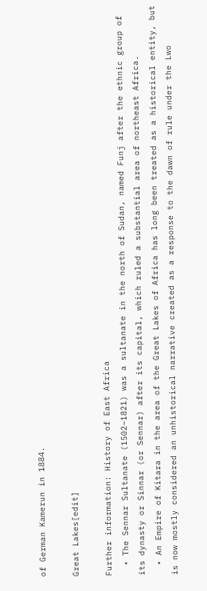of German Kamerun in 1884.

Great Lakes[edit]

Further information: History of East Africa
  • The Sennar Sultanate (1502–1821) was a sultanate in the north of Sudan, named Funj after the ethnic group of its dynasty or Sinnar (or Sennar) after its capital, which ruled a substantial area of northeast Africa.
  • An Empire of Kitara in the area of the Great Lakes of Africa has long been treated as a historical entity, but is now mostly considered an unhistorical narrative created as a response to the dawn of rule under the Lwo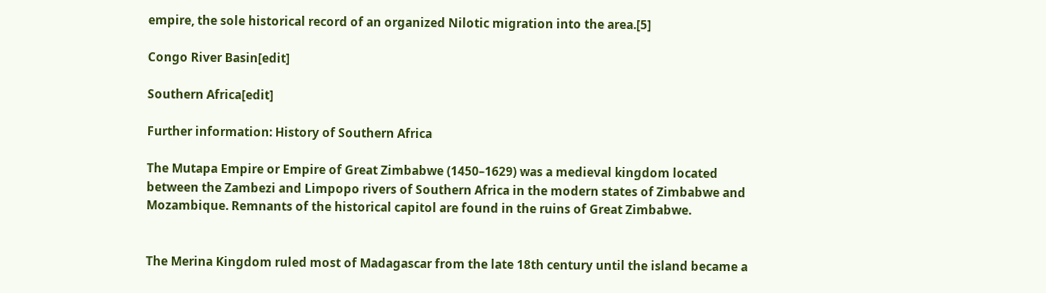empire, the sole historical record of an organized Nilotic migration into the area.[5]

Congo River Basin[edit]

Southern Africa[edit]

Further information: History of Southern Africa

The Mutapa Empire or Empire of Great Zimbabwe (1450–1629) was a medieval kingdom located between the Zambezi and Limpopo rivers of Southern Africa in the modern states of Zimbabwe and Mozambique. Remnants of the historical capitol are found in the ruins of Great Zimbabwe.


The Merina Kingdom ruled most of Madagascar from the late 18th century until the island became a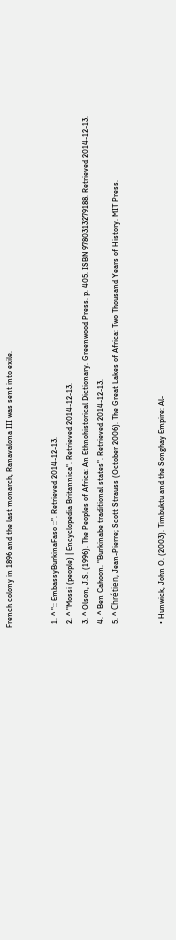French colony in 1896 and the last monarch, Ranavalona III was sent into exile.


  1. ^ ":: EmbassyBurkinaFaso ::". Retrieved 2014-12-13.
  2. ^ "Mossi (people) | Encyclopedia Britannica". Retrieved 2014-12-13.
  3. ^ Olson, J.S. (1996). The Peoples of Africa: An Ethnohistorical Dictionary. Greenwood Press. p. 405. ISBN 9780313279188. Retrieved 2014-12-13.
  4. ^ Ben Cahoon. "Burkinabe traditional states". Retrieved 2014-12-13.
  5. ^ Chrétien, Jean-Pierre; Scott Strauss (October 2006). The Great Lakes of Africa: Two Thousand Years of History. MIT Press.


  • Hunwick, John O. (2003). Timbuktu and the Songhay Empire: Al-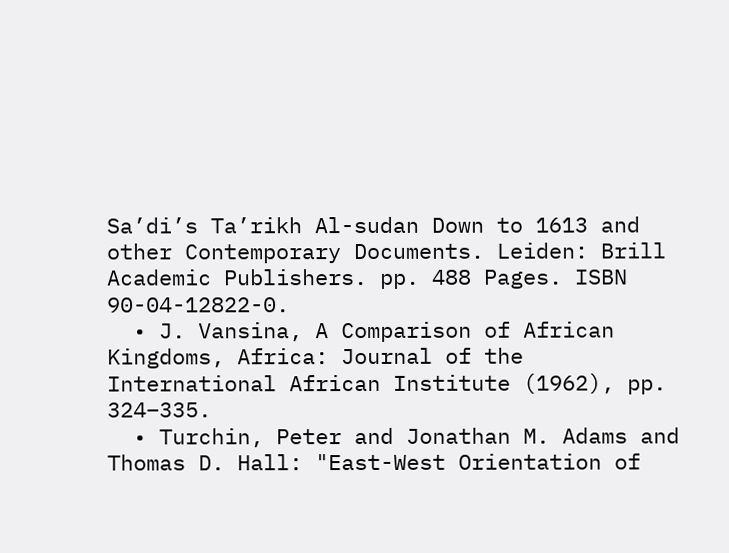Sa’di’s Ta’rikh Al-sudan Down to 1613 and other Contemporary Documents. Leiden: Brill Academic Publishers. pp. 488 Pages. ISBN 90-04-12822-0.
  • J. Vansina, A Comparison of African Kingdoms, Africa: Journal of the International African Institute (1962), pp. 324–335.
  • Turchin, Peter and Jonathan M. Adams and Thomas D. Hall: "East-West Orientation of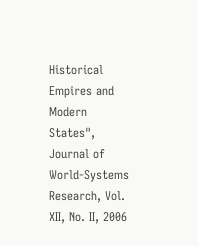Historical Empires and Modern States", Journal of World-Systems Research, Vol. XII, No. II, 2006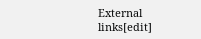External links[edit]